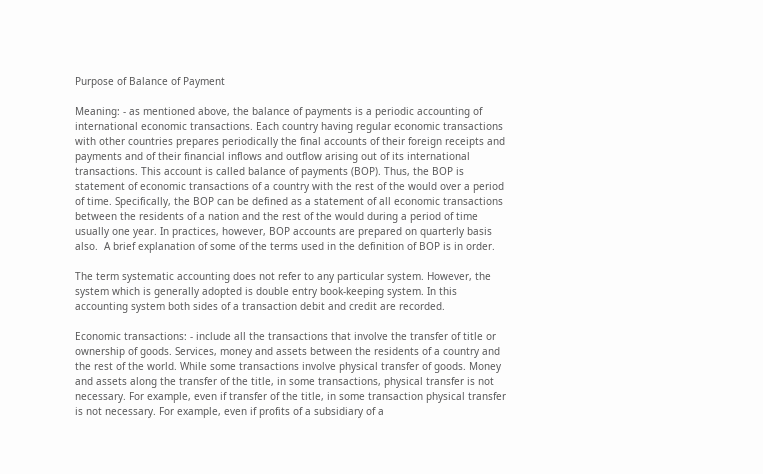Purpose of Balance of Payment

Meaning: - as mentioned above, the balance of payments is a periodic accounting of international economic transactions. Each country having regular economic transactions with other countries prepares periodically the final accounts of their foreign receipts and payments and of their financial inflows and outflow arising out of its international transactions. This account is called balance of payments (BOP). Thus, the BOP is statement of economic transactions of a country with the rest of the would over a period of time. Specifically, the BOP can be defined as a statement of all economic transactions between the residents of a nation and the rest of the would during a period of time usually one year. In practices, however, BOP accounts are prepared on quarterly basis also.  A brief explanation of some of the terms used in the definition of BOP is in order.

The term systematic accounting does not refer to any particular system. However, the system which is generally adopted is double entry book-keeping system. In this accounting system both sides of a transaction debit and credit are recorded.

Economic transactions: - include all the transactions that involve the transfer of title or ownership of goods. Services, money and assets between the residents of a country and the rest of the world. While some transactions involve physical transfer of goods. Money and assets along the transfer of the title, in some transactions, physical transfer is not necessary. For example, even if transfer of the title, in some transaction physical transfer is not necessary. For example, even if profits of a subsidiary of a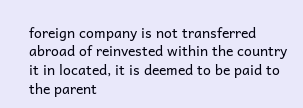foreign company is not transferred abroad of reinvested within the country it in located, it is deemed to be paid to the parent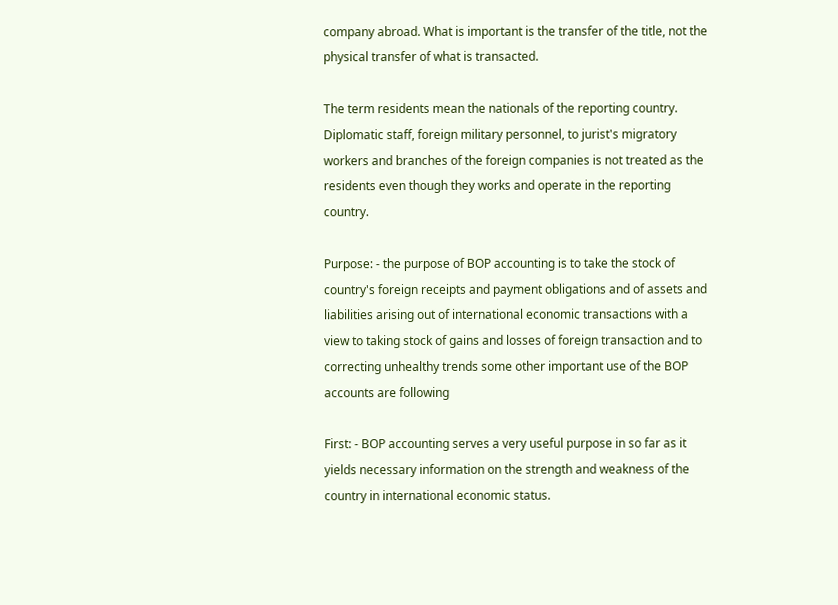company abroad. What is important is the transfer of the title, not the physical transfer of what is transacted.

The term residents mean the nationals of the reporting country. Diplomatic staff, foreign military personnel, to jurist's migratory workers and branches of the foreign companies is not treated as the residents even though they works and operate in the reporting country.

Purpose: - the purpose of BOP accounting is to take the stock of country's foreign receipts and payment obligations and of assets and liabilities arising out of international economic transactions with a view to taking stock of gains and losses of foreign transaction and to correcting unhealthy trends some other important use of the BOP accounts are following

First: - BOP accounting serves a very useful purpose in so far as it yields necessary information on the strength and weakness of the country in international economic status.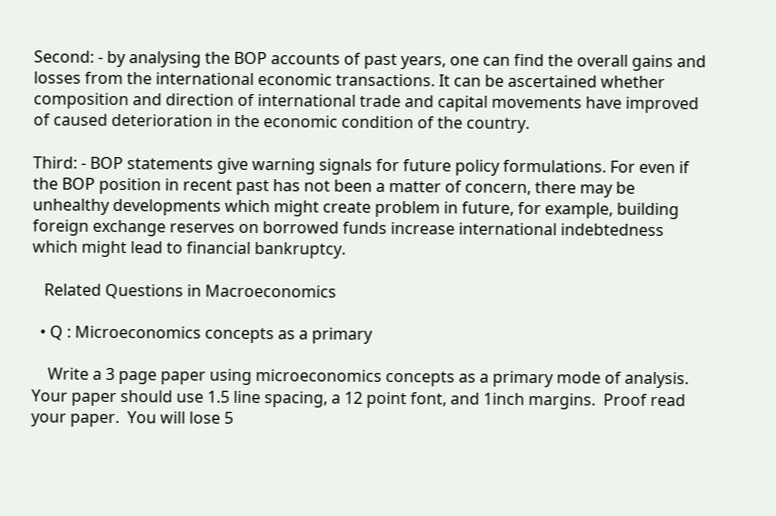Second: - by analysing the BOP accounts of past years, one can find the overall gains and losses from the international economic transactions. It can be ascertained whether composition and direction of international trade and capital movements have improved of caused deterioration in the economic condition of the country.

Third: - BOP statements give warning signals for future policy formulations. For even if the BOP position in recent past has not been a matter of concern, there may be unhealthy developments which might create problem in future, for example, building foreign exchange reserves on borrowed funds increase international indebtedness which might lead to financial bankruptcy.

   Related Questions in Macroeconomics

  • Q : Microeconomics concepts as a primary

    Write a 3 page paper using microeconomics concepts as a primary mode of analysis.  Your paper should use 1.5 line spacing, a 12 point font, and 1inch margins.  Proof read your paper.  You will lose 5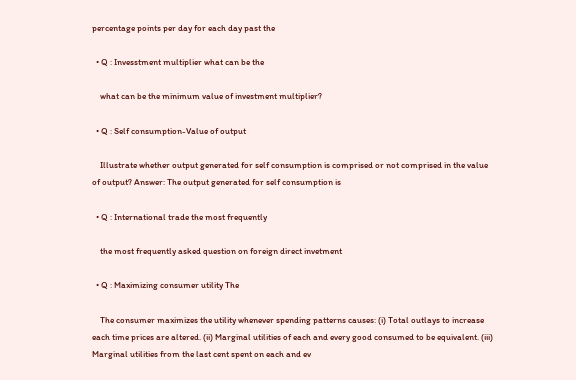percentage points per day for each day past the

  • Q : Invesstment multiplier what can be the

    what can be the minimum value of investment multiplier?

  • Q : Self consumption-Value of output

    Illustrate whether output generated for self consumption is comprised or not comprised in the value of output? Answer: The output generated for self consumption is

  • Q : International trade the most frequently

    the most frequently asked question on foreign direct invetment

  • Q : Maximizing consumer utility The

    The consumer maximizes the utility whenever spending patterns causes: (i) Total outlays to increase each time prices are altered. (ii) Marginal utilities of each and every good consumed to be equivalent. (iii) Marginal utilities from the last cent spent on each and ev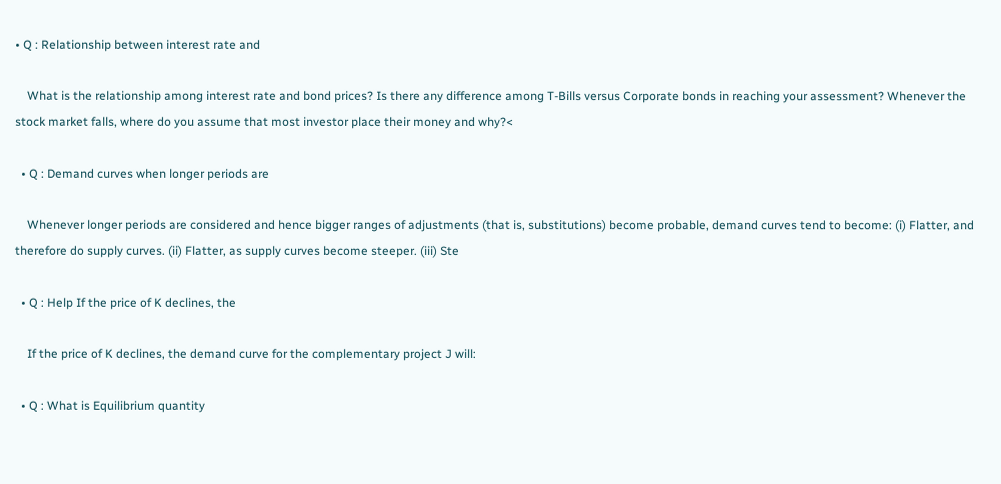• Q : Relationship between interest rate and

    What is the relationship among interest rate and bond prices? Is there any difference among T-Bills versus Corporate bonds in reaching your assessment? Whenever the stock market falls, where do you assume that most investor place their money and why?<

  • Q : Demand curves when longer periods are

    Whenever longer periods are considered and hence bigger ranges of adjustments (that is, substitutions) become probable, demand curves tend to become: (i) Flatter, and therefore do supply curves. (ii) Flatter, as supply curves become steeper. (iii) Ste

  • Q : Help If the price of K declines, the

    If the price of K declines, the demand curve for the complementary project J will:

  • Q : What is Equilibrium quantity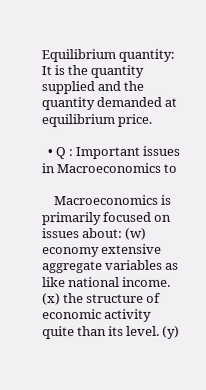Equilibrium quantity: It is the quantity supplied and the quantity demanded at equilibrium price.

  • Q : Important issues in Macroeconomics to

    Macroeconomics is primarily focused on issues about: (w) economy extensive aggregate variables as like national income. (x) the structure of economic activity quite than its level. (y)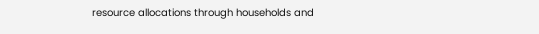resource allocations through households and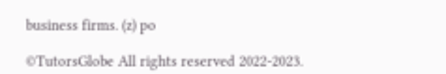business firms. (z) po

©TutorsGlobe All rights reserved 2022-2023.